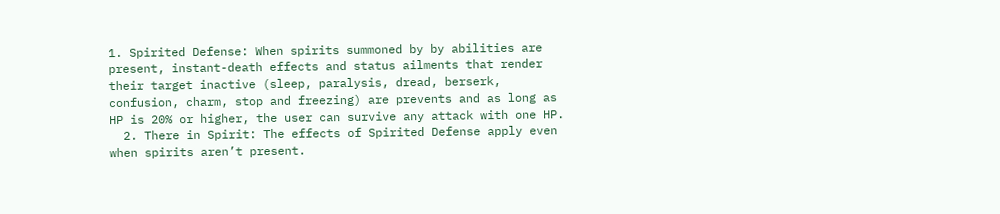1. Spirited Defense: When spirits summoned by by abilities are present, instant-death effects and status ailments that render their target inactive (sleep, paralysis, dread, berserk, confusion, charm, stop and freezing) are prevents and as long as HP is 20% or higher, the user can survive any attack with one HP.
  2. There in Spirit: The effects of Spirited Defense apply even when spirits aren’t present.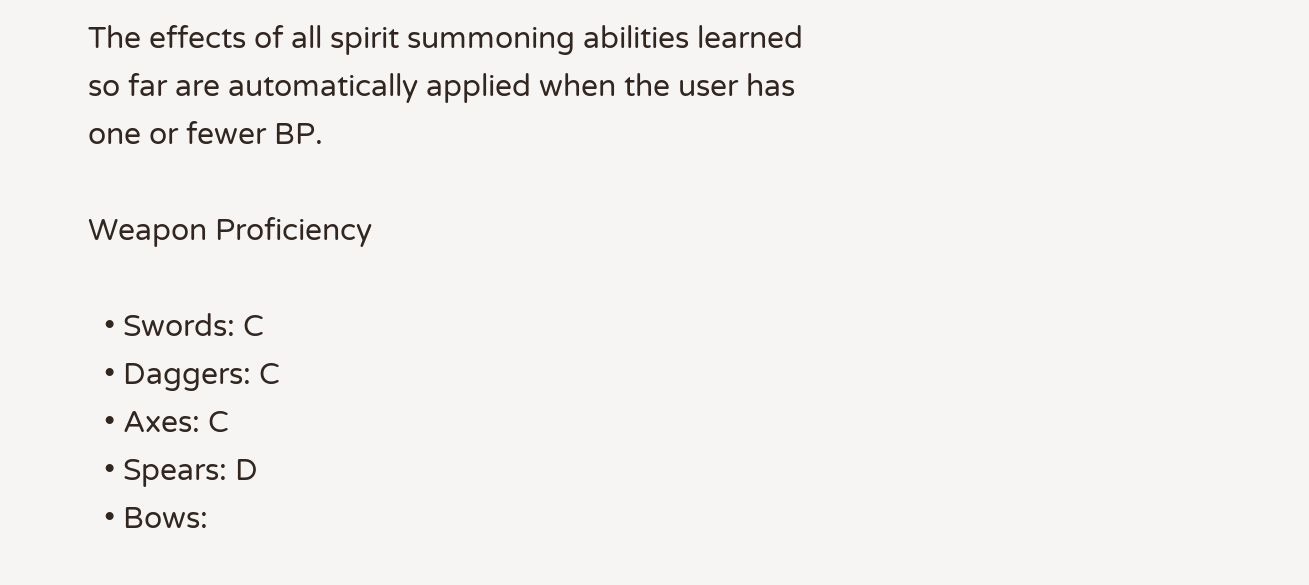The effects of all spirit summoning abilities learned so far are automatically applied when the user has one or fewer BP.

Weapon Proficiency

  • Swords: C
  • Daggers: C
  • Axes: C
  • Spears: D
  • Bows: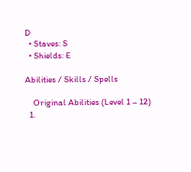D
  • Staves: S
  • Shields: E

Abilities / Skills / Spells

    Original Abilities (Level 1 – 12)
  1.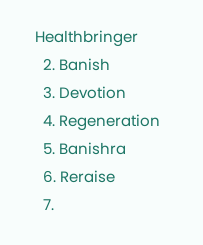Healthbringer
  2. Banish
  3. Devotion
  4. Regeneration
  5. Banishra
  6. Reraise
  7.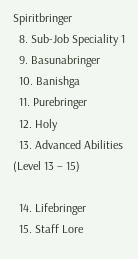Spiritbringer
  8. Sub-Job Speciality 1
  9. Basunabringer
  10. Banishga
  11. Purebringer
  12. Holy
  13. Advanced Abilities (Level 13 – 15)

  14. Lifebringer
  15. Staff Lore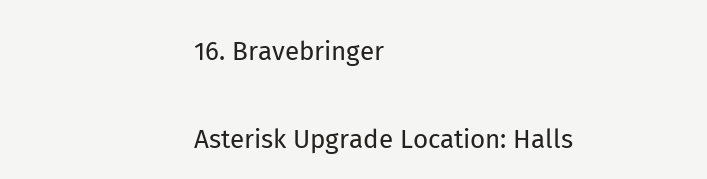16. Bravebringer

Asterisk Upgrade Location: Halls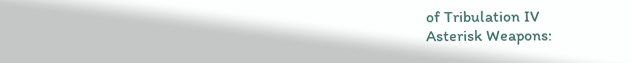of Tribulation IV
Asterisk Weapons: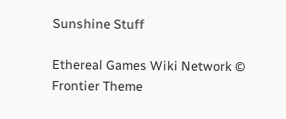Sunshine Stuff

Ethereal Games Wiki Network © Frontier Theme